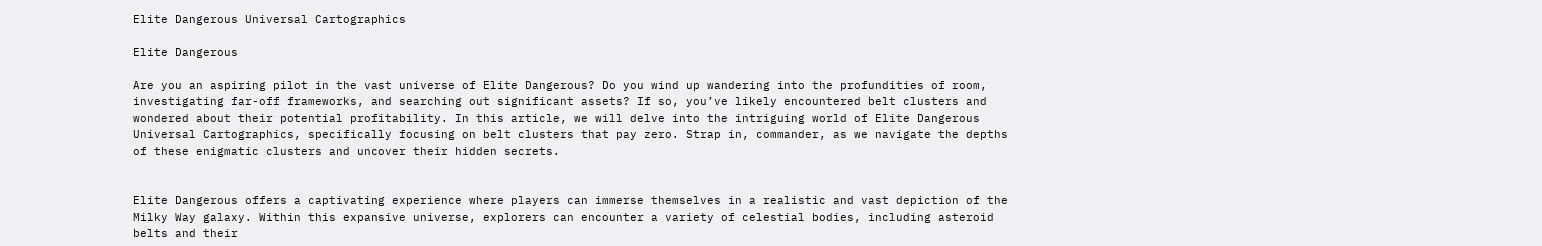Elite Dangerous Universal Cartographics

Elite Dangerous

Are you an aspiring pilot in the vast universe of Elite Dangerous? Do you wind up wandering into the profundities of room, investigating far-off frameworks, and searching out significant assets? If so, you’ve likely encountered belt clusters and wondered about their potential profitability. In this article, we will delve into the intriguing world of Elite Dangerous Universal Cartographics, specifically focusing on belt clusters that pay zero. Strap in, commander, as we navigate the depths of these enigmatic clusters and uncover their hidden secrets.


Elite Dangerous offers a captivating experience where players can immerse themselves in a realistic and vast depiction of the Milky Way galaxy. Within this expansive universe, explorers can encounter a variety of celestial bodies, including asteroid belts and their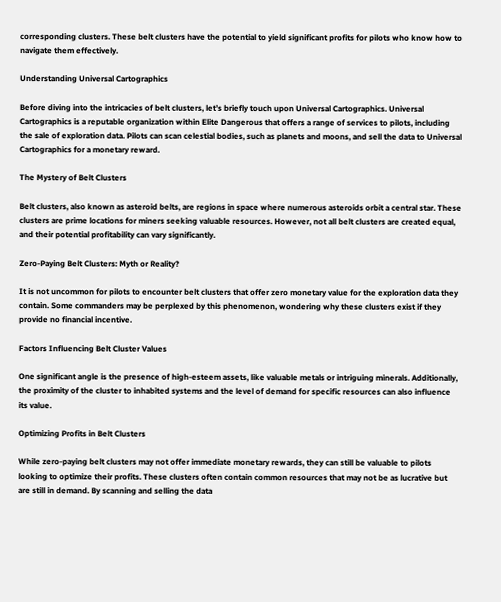corresponding clusters. These belt clusters have the potential to yield significant profits for pilots who know how to navigate them effectively.

Understanding Universal Cartographics

Before diving into the intricacies of belt clusters, let’s briefly touch upon Universal Cartographics. Universal Cartographics is a reputable organization within Elite Dangerous that offers a range of services to pilots, including the sale of exploration data. Pilots can scan celestial bodies, such as planets and moons, and sell the data to Universal Cartographics for a monetary reward.

The Mystery of Belt Clusters

Belt clusters, also known as asteroid belts, are regions in space where numerous asteroids orbit a central star. These clusters are prime locations for miners seeking valuable resources. However, not all belt clusters are created equal, and their potential profitability can vary significantly.

Zero-Paying Belt Clusters: Myth or Reality?

It is not uncommon for pilots to encounter belt clusters that offer zero monetary value for the exploration data they contain. Some commanders may be perplexed by this phenomenon, wondering why these clusters exist if they provide no financial incentive.

Factors Influencing Belt Cluster Values

One significant angle is the presence of high-esteem assets, like valuable metals or intriguing minerals. Additionally, the proximity of the cluster to inhabited systems and the level of demand for specific resources can also influence its value.

Optimizing Profits in Belt Clusters

While zero-paying belt clusters may not offer immediate monetary rewards, they can still be valuable to pilots looking to optimize their profits. These clusters often contain common resources that may not be as lucrative but are still in demand. By scanning and selling the data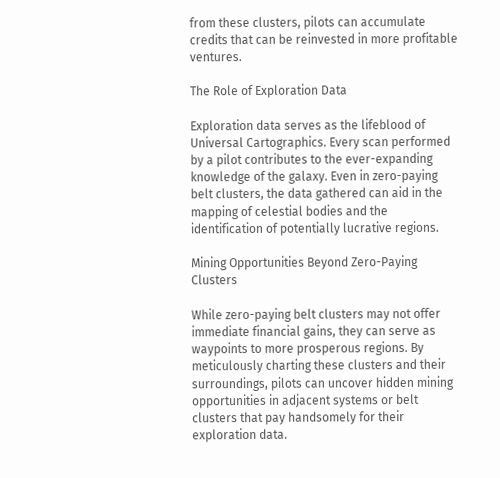from these clusters, pilots can accumulate credits that can be reinvested in more profitable ventures.

The Role of Exploration Data

Exploration data serves as the lifeblood of Universal Cartographics. Every scan performed by a pilot contributes to the ever-expanding knowledge of the galaxy. Even in zero-paying belt clusters, the data gathered can aid in the mapping of celestial bodies and the identification of potentially lucrative regions.

Mining Opportunities Beyond Zero-Paying Clusters

While zero-paying belt clusters may not offer immediate financial gains, they can serve as waypoints to more prosperous regions. By meticulously charting these clusters and their surroundings, pilots can uncover hidden mining opportunities in adjacent systems or belt clusters that pay handsomely for their exploration data.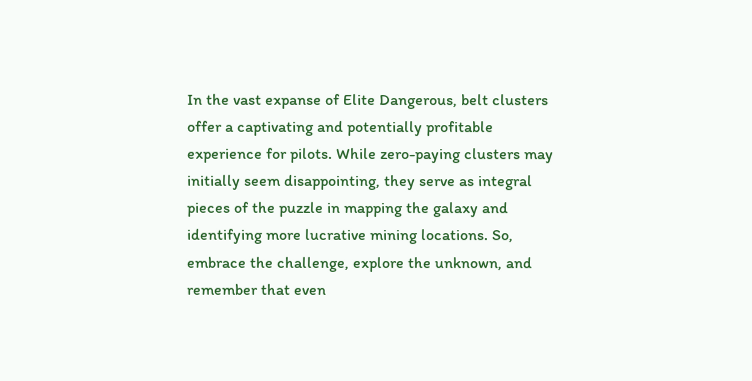In the vast expanse of Elite Dangerous, belt clusters offer a captivating and potentially profitable experience for pilots. While zero-paying clusters may initially seem disappointing, they serve as integral pieces of the puzzle in mapping the galaxy and identifying more lucrative mining locations. So, embrace the challenge, explore the unknown, and remember that even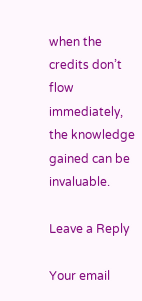when the credits don’t flow immediately, the knowledge gained can be invaluable.

Leave a Reply

Your email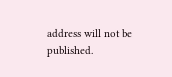address will not be published.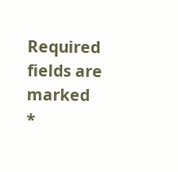Required fields are marked *